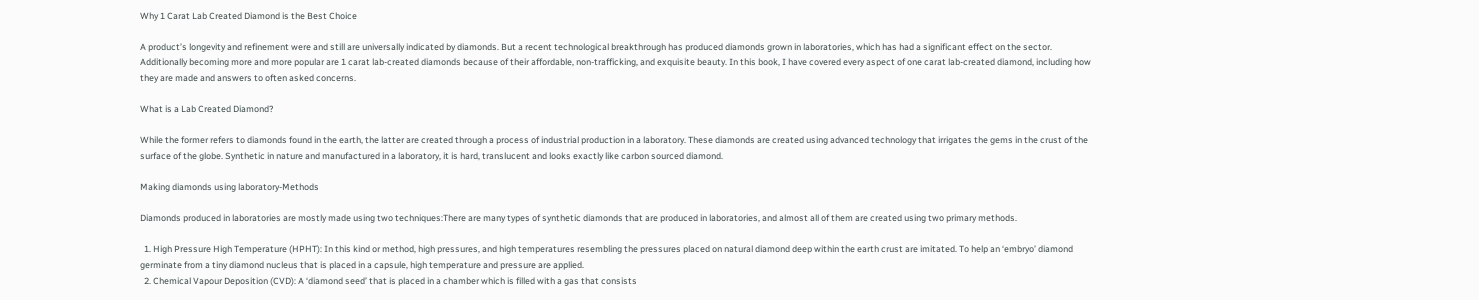Why 1 Carat Lab Created Diamond is the Best Choice

A product’s longevity and refinement were and still are universally indicated by diamonds. But a recent technological breakthrough has produced diamonds grown in laboratories, which has had a significant effect on the sector. Additionally becoming more and more popular are 1 carat lab-created diamonds because of their affordable, non-trafficking, and exquisite beauty. In this book, I have covered every aspect of one carat lab-created diamond, including how they are made and answers to often asked concerns.

What is a Lab Created Diamond?

While the former refers to diamonds found in the earth, the latter are created through a process of industrial production in a laboratory. These diamonds are created using advanced technology that irrigates the gems in the crust of the surface of the globe. Synthetic in nature and manufactured in a laboratory, it is hard, translucent and looks exactly like carbon sourced diamond.

Making diamonds using laboratory-Methods

Diamonds produced in laboratories are mostly made using two techniques:There are many types of synthetic diamonds that are produced in laboratories, and almost all of them are created using two primary methods.

  1. High Pressure High Temperature (HPHT): In this kind or method, high pressures, and high temperatures resembling the pressures placed on natural diamond deep within the earth crust are imitated. To help an ‘embryo’ diamond germinate from a tiny diamond nucleus that is placed in a capsule, high temperature and pressure are applied.
  2. Chemical Vapour Deposition (CVD): A ‘diamond seed’ that is placed in a chamber which is filled with a gas that consists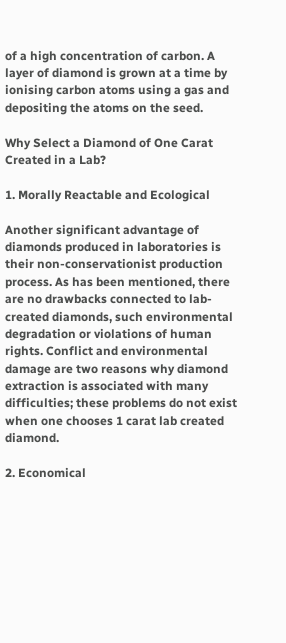of a high concentration of carbon. A layer of diamond is grown at a time by ionising carbon atoms using a gas and depositing the atoms on the seed.

Why Select a Diamond of One Carat Created in a Lab?

1. Morally Reactable and Ecological

Another significant advantage of diamonds produced in laboratories is their non-conservationist production process. As has been mentioned, there are no drawbacks connected to lab-created diamonds, such environmental degradation or violations of human rights. Conflict and environmental damage are two reasons why diamond extraction is associated with many difficulties; these problems do not exist when one chooses 1 carat lab created diamond.

2. Economical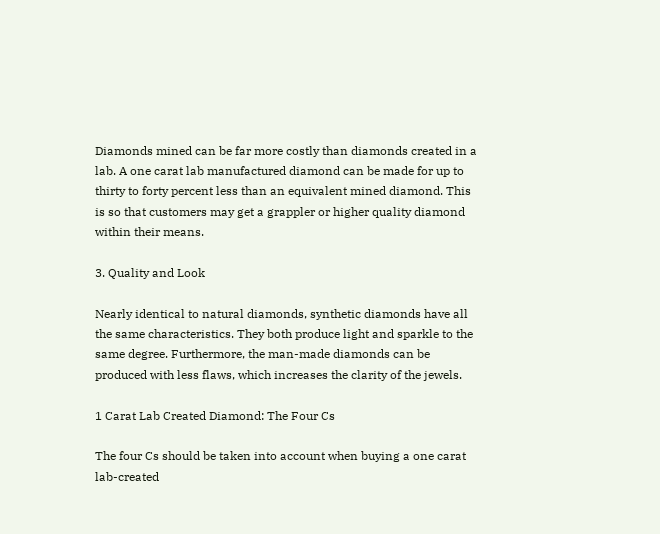Diamonds mined can be far more costly than diamonds created in a lab. A one carat lab manufactured diamond can be made for up to thirty to forty percent less than an equivalent mined diamond. This is so that customers may get a grappler or higher quality diamond within their means.

3. Quality and Look

Nearly identical to natural diamonds, synthetic diamonds have all the same characteristics. They both produce light and sparkle to the same degree. Furthermore, the man-made diamonds can be produced with less flaws, which increases the clarity of the jewels.

1 Carat Lab Created Diamond: The Four Cs

The four Cs should be taken into account when buying a one carat lab-created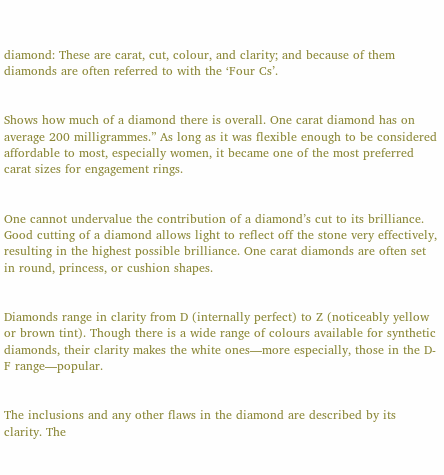diamond: These are carat, cut, colour, and clarity; and because of them diamonds are often referred to with the ‘Four Cs’.


Shows how much of a diamond there is overall. One carat diamond has on average 200 milligrammes.” As long as it was flexible enough to be considered affordable to most, especially women, it became one of the most preferred carat sizes for engagement rings.


One cannot undervalue the contribution of a diamond’s cut to its brilliance. Good cutting of a diamond allows light to reflect off the stone very effectively, resulting in the highest possible brilliance. One carat diamonds are often set in round, princess, or cushion shapes.


Diamonds range in clarity from D (internally perfect) to Z (noticeably yellow or brown tint). Though there is a wide range of colours available for synthetic diamonds, their clarity makes the white ones—more especially, those in the D-F range—popular.


The inclusions and any other flaws in the diamond are described by its clarity. The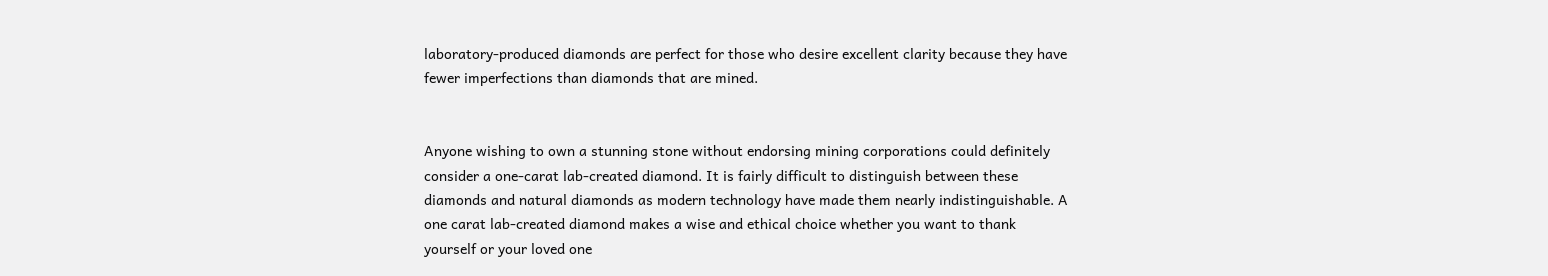laboratory-produced diamonds are perfect for those who desire excellent clarity because they have fewer imperfections than diamonds that are mined.


Anyone wishing to own a stunning stone without endorsing mining corporations could definitely consider a one-carat lab-created diamond. It is fairly difficult to distinguish between these diamonds and natural diamonds as modern technology have made them nearly indistinguishable. A one carat lab-created diamond makes a wise and ethical choice whether you want to thank yourself or your loved one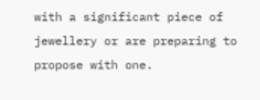with a significant piece of jewellery or are preparing to propose with one.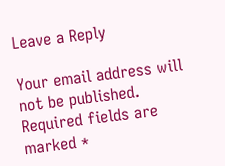Leave a Reply

Your email address will not be published. Required fields are marked *